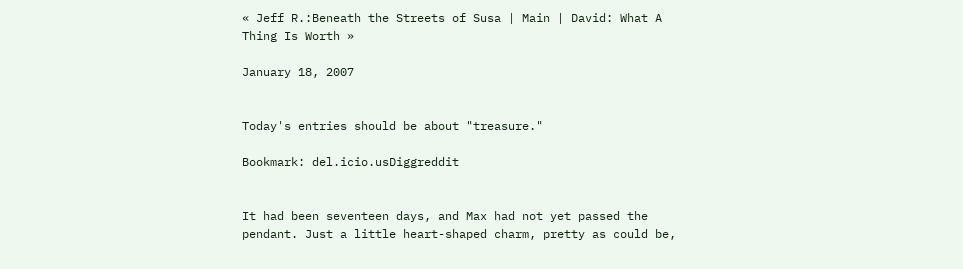« Jeff R.:Beneath the Streets of Susa | Main | David: What A Thing Is Worth »

January 18, 2007


Today's entries should be about "treasure."

Bookmark: del.icio.usDiggreddit


It had been seventeen days, and Max had not yet passed the pendant. Just a little heart-shaped charm, pretty as could be,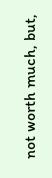not worth much, but,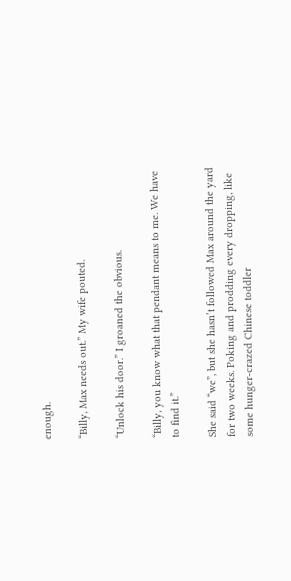enough.

“Billy, Max needs out.” My wife pouted.

“Unlock his door.” I groaned the obvious.

“Billy, you know what that pendant means to me. We have to find it.”

She said “we”, but she hasn’t followed Max around the yard for two weeks. Poking and prodding every dropping, like some hunger-crazed Chinese toddler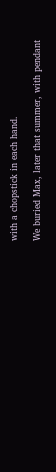with a chopstick in each hand.

We buried Max, later that summer, with pendant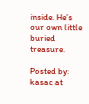inside. He’s our own little buried treasure.

Posted by: kasac at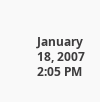January 18, 2007 2:05 PM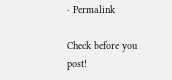· Permalink

Check before you post!